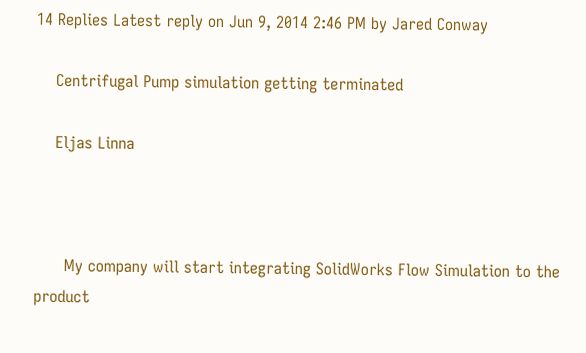14 Replies Latest reply on Jun 9, 2014 2:46 PM by Jared Conway

    Centrifugal Pump simulation getting terminated

    Eljas Linna



      My company will start integrating SolidWorks Flow Simulation to the product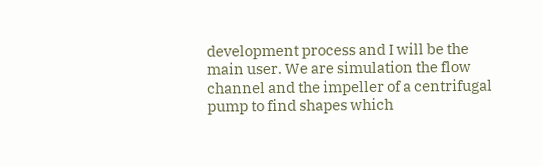development process and I will be the main user. We are simulation the flow channel and the impeller of a centrifugal pump to find shapes which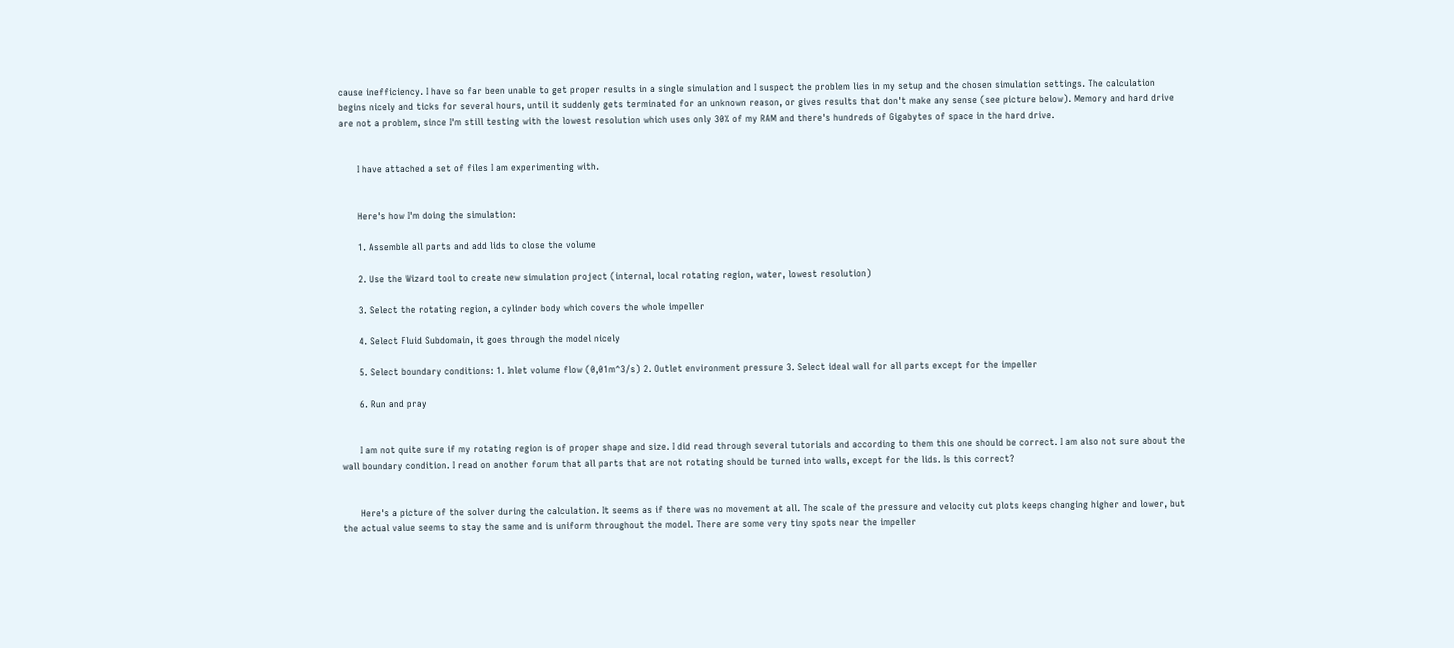cause inefficiency. I have so far been unable to get proper results in a single simulation and I suspect the problem lies in my setup and the chosen simulation settings. The calculation begins nicely and ticks for several hours, until it suddenly gets terminated for an unknown reason, or gives results that don't make any sense (see picture below). Memory and hard drive are not a problem, since I'm still testing with the lowest resolution which uses only 30% of my RAM and there's hundreds of Gigabytes of space in the hard drive.


      I have attached a set of files I am experimenting with.


      Here's how I'm doing the simulation:

      1. Assemble all parts and add lids to close the volume

      2. Use the Wizard tool to create new simulation project (internal, local rotating region, water, lowest resolution)

      3. Select the rotating region, a cylinder body which covers the whole impeller

      4. Select Fluid Subdomain, it goes through the model nicely

      5. Select boundary conditions: 1. Inlet volume flow (0,01m^3/s) 2. Outlet environment pressure 3. Select ideal wall for all parts except for the impeller

      6. Run and pray


      I am not quite sure if my rotating region is of proper shape and size. I did read through several tutorials and according to them this one should be correct. I am also not sure about the wall boundary condition. I read on another forum that all parts that are not rotating should be turned into walls, except for the lids. Is this correct?


      Here's a picture of the solver during the calculation. It seems as if there was no movement at all. The scale of the pressure and velocity cut plots keeps changing higher and lower, but the actual value seems to stay the same and is uniform throughout the model. There are some very tiny spots near the impeller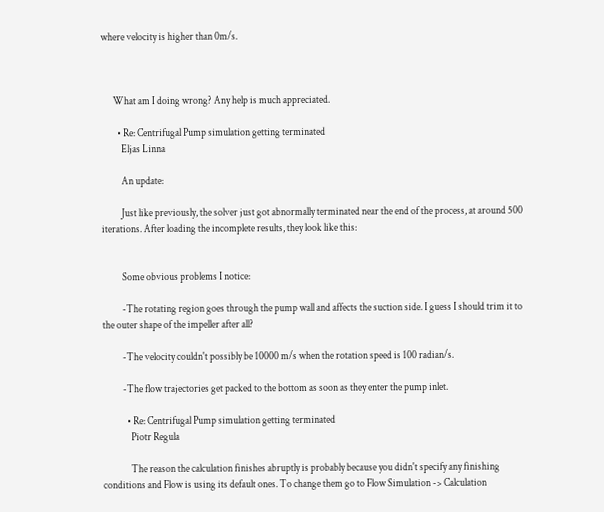where velocity is higher than 0m/s.



      What am I doing wrong? Any help is much appreciated.

        • Re: Centrifugal Pump simulation getting terminated
          Eljas Linna

          An update:

          Just like previously, the solver just got abnormally terminated near the end of the process, at around 500 iterations. After loading the incomplete results, they look like this:


          Some obvious problems I notice:

          -The rotating region goes through the pump wall and affects the suction side. I guess I should trim it to the outer shape of the impeller after all?

          -The velocity couldn't possibly be 10000 m/s when the rotation speed is 100 radian/s.

          -The flow trajectories get packed to the bottom as soon as they enter the pump inlet.

            • Re: Centrifugal Pump simulation getting terminated
              Piotr Regula

              The reason the calculation finishes abruptly is probably because you didn't specify any finishing conditions and Flow is using its default ones. To change them go to Flow Simulation -> Calculation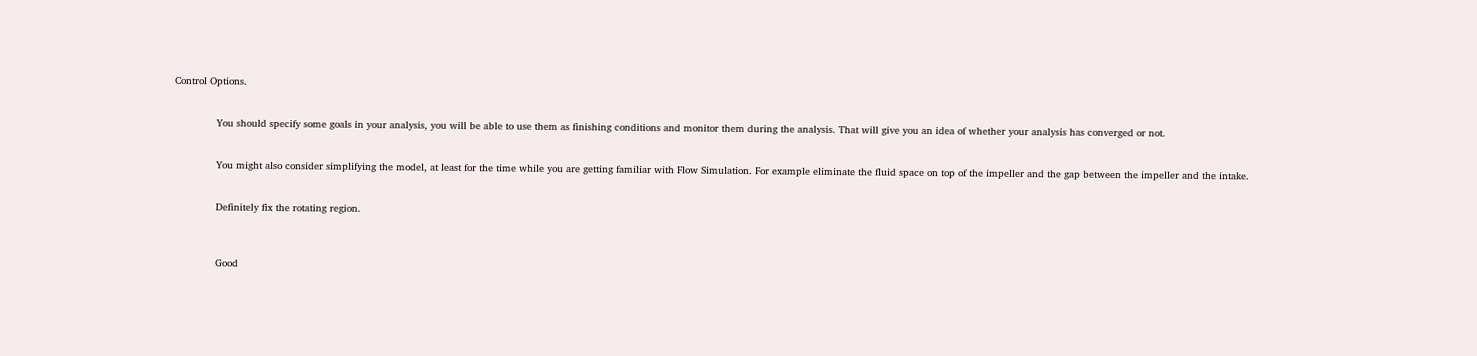Control Options.


              You should specify some goals in your analysis, you will be able to use them as finishing conditions and monitor them during the analysis. That will give you an idea of whether your analysis has converged or not.


              You might also consider simplifying the model, at least for the time while you are getting familiar with Flow Simulation. For example eliminate the fluid space on top of the impeller and the gap between the impeller and the intake.


              Definitely fix the rotating region.



              Good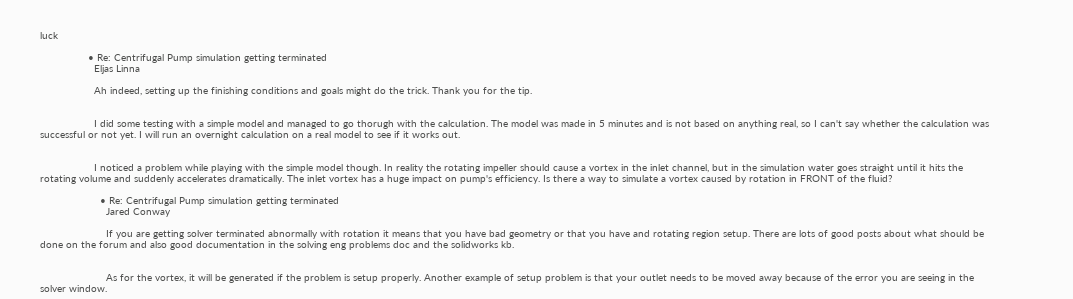luck

                • Re: Centrifugal Pump simulation getting terminated
                  Eljas Linna

                  Ah indeed, setting up the finishing conditions and goals might do the trick. Thank you for the tip.


                  I did some testing with a simple model and managed to go thorugh with the calculation. The model was made in 5 minutes and is not based on anything real, so I can't say whether the calculation was successful or not yet. I will run an overnight calculation on a real model to see if it works out.


                  I noticed a problem while playing with the simple model though. In reality the rotating impeller should cause a vortex in the inlet channel, but in the simulation water goes straight until it hits the rotating volume and suddenly accelerates dramatically. The inlet vortex has a huge impact on pump's efficiency. Is there a way to simulate a vortex caused by rotation in FRONT of the fluid?

                    • Re: Centrifugal Pump simulation getting terminated
                      Jared Conway

                      If you are getting solver terminated abnormally with rotation it means that you have bad geometry or that you have and rotating region setup. There are lots of good posts about what should be done on the forum and also good documentation in the solving eng problems doc and the solidworks kb.


                      As for the vortex, it will be generated if the problem is setup properly. Another example of setup problem is that your outlet needs to be moved away because of the error you are seeing in the solver window.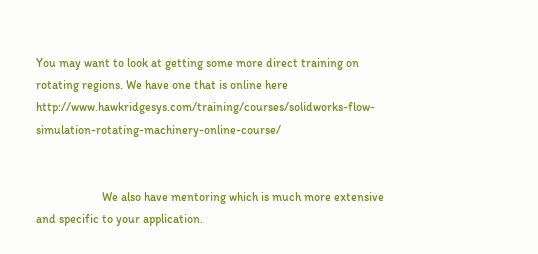You may want to look at getting some more direct training on rotating regions. We have one that is online here http://www.hawkridgesys.com/training/courses/solidworks-flow-simulation-rotating-machinery-online-course/


                      We also have mentoring which is much more extensive and specific to your application.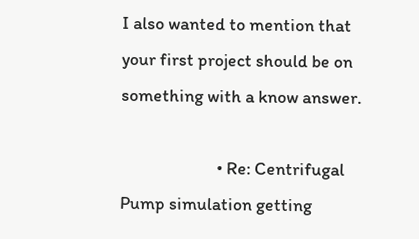I also wanted to mention that your first project should be on something with a know answer.

                        • Re: Centrifugal Pump simulation getting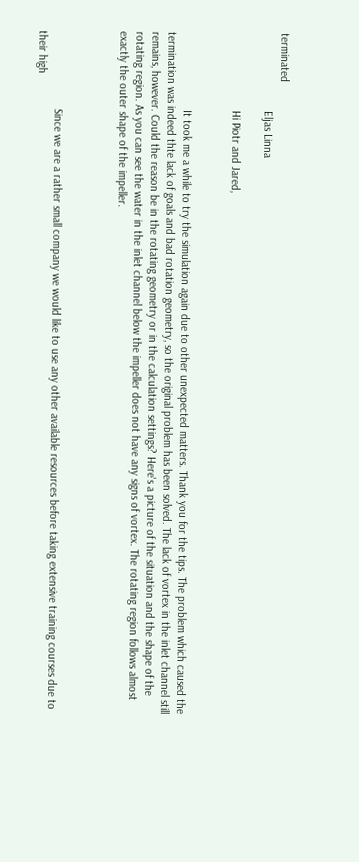terminated
                          Eljas Linna

                          Hi Piotr and Jared,


                          It took me a while to try the simulation again due to other unexpected matters. Thank you for the tips. The problem which caused the termination was indeed thte lack of goals and bad rotation geometry, so the original problem has been solved. The lack of vortex in the inlet channel still remains, however. Could the reason be in the rotating geometry or in the calculation settings? Here's a picture of the situation and the shape of the rotating region. As you can see the water in the inlet channel below the impeller does not have any signs of vortex. The rotating region follows almost exactly the outer shape of the impeller.



                          Since we are a rather small company we would like to use any other available resources before taking extensive training courses due to their high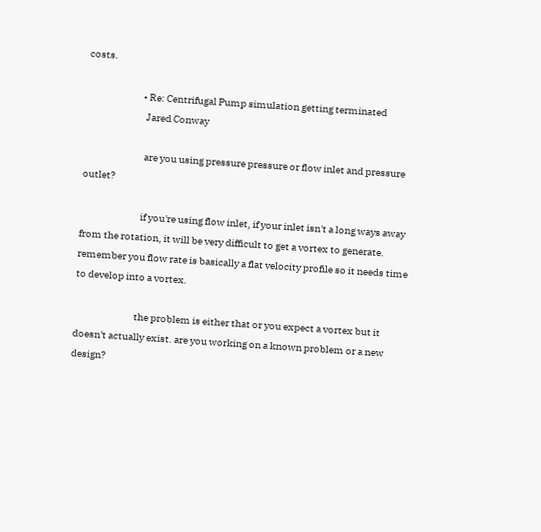costs.

                            • Re: Centrifugal Pump simulation getting terminated
                              Jared Conway

                              are you using pressure pressure or flow inlet and pressure outlet?

                              if you're using flow inlet, if your inlet isn't a long ways away from the rotation, it will be very difficult to get a vortex to generate. remember you flow rate is basically a flat velocity profile so it needs time to develop into a vortex.

                              the problem is either that or you expect a vortex but it doesn't actually exist. are you working on a known problem or a new design?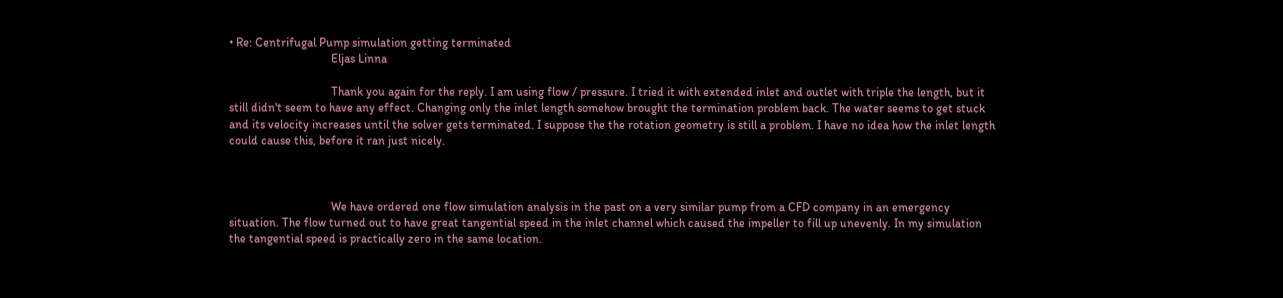• Re: Centrifugal Pump simulation getting terminated
                                  Eljas Linna

                                  Thank you again for the reply. I am using flow / pressure. I tried it with extended inlet and outlet with triple the length, but it still didn't seem to have any effect. Changing only the inlet length somehow brought the termination problem back. The water seems to get stuck and its velocity increases until the solver gets terminated. I suppose the the rotation geometry is still a problem. I have no idea how the inlet length could cause this, before it ran just nicely.



                                  We have ordered one flow simulation analysis in the past on a very similar pump from a CFD company in an emergency situation. The flow turned out to have great tangential speed in the inlet channel which caused the impeller to fill up unevenly. In my simulation the tangential speed is practically zero in the same location.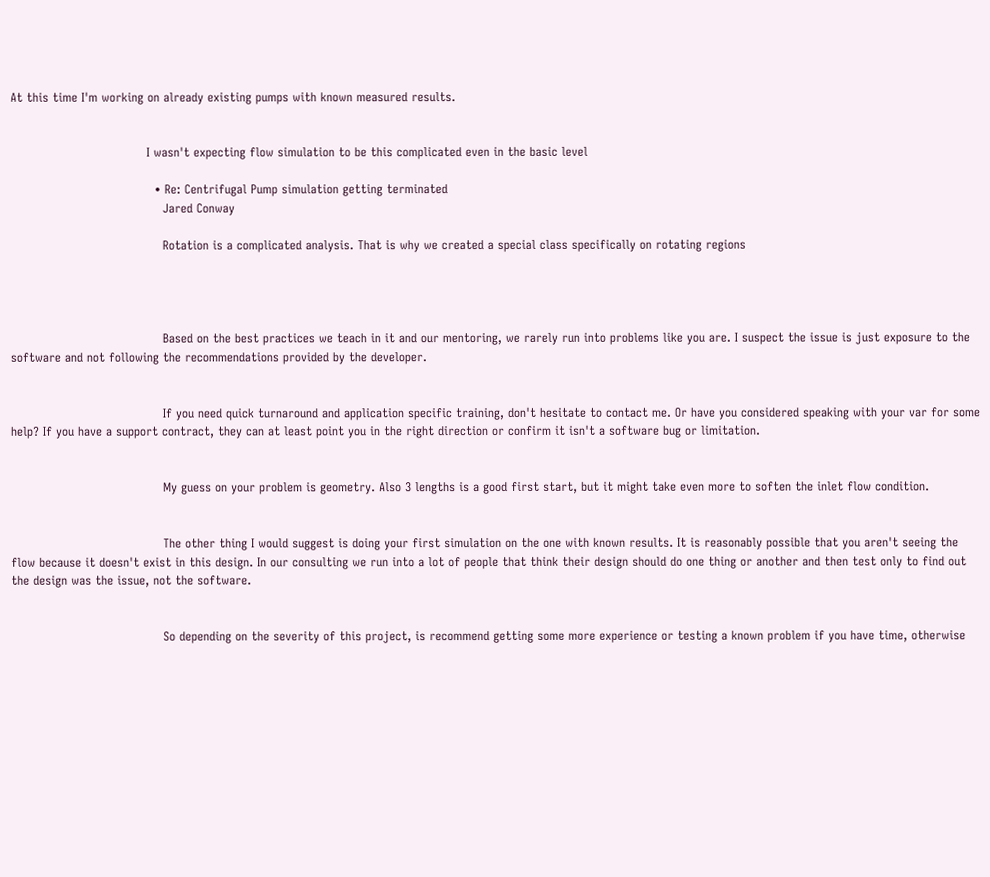At this time I'm working on already existing pumps with known measured results.


                                  I wasn't expecting flow simulation to be this complicated even in the basic level

                                    • Re: Centrifugal Pump simulation getting terminated
                                      Jared Conway

                                      Rotation is a complicated analysis. That is why we created a special class specifically on rotating regions




                                      Based on the best practices we teach in it and our mentoring, we rarely run into problems like you are. I suspect the issue is just exposure to the software and not following the recommendations provided by the developer.


                                      If you need quick turnaround and application specific training, don't hesitate to contact me. Or have you considered speaking with your var for some help? If you have a support contract, they can at least point you in the right direction or confirm it isn't a software bug or limitation.


                                      My guess on your problem is geometry. Also 3 lengths is a good first start, but it might take even more to soften the inlet flow condition.


                                      The other thing I would suggest is doing your first simulation on the one with known results. It is reasonably possible that you aren't seeing the flow because it doesn't exist in this design. In our consulting we run into a lot of people that think their design should do one thing or another and then test only to find out the design was the issue, not the software.


                                      So depending on the severity of this project, is recommend getting some more experience or testing a known problem if you have time, otherwise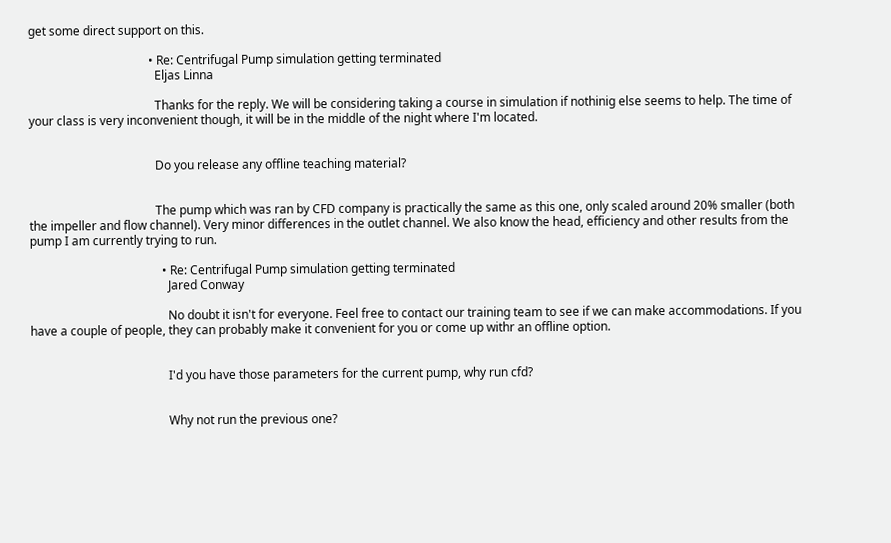get some direct support on this.

                                        • Re: Centrifugal Pump simulation getting terminated
                                          Eljas Linna

                                          Thanks for the reply. We will be considering taking a course in simulation if nothinig else seems to help. The time of your class is very inconvenient though, it will be in the middle of the night where I'm located.


                                          Do you release any offline teaching material?


                                          The pump which was ran by CFD company is practically the same as this one, only scaled around 20% smaller (both the impeller and flow channel). Very minor differences in the outlet channel. We also know the head, efficiency and other results from the pump I am currently trying to run.

                                            • Re: Centrifugal Pump simulation getting terminated
                                              Jared Conway

                                              No doubt it isn't for everyone. Feel free to contact our training team to see if we can make accommodations. If you have a couple of people, they can probably make it convenient for you or come up withr an offline option.


                                              I'd you have those parameters for the current pump, why run cfd?


                                              Why not run the previous one?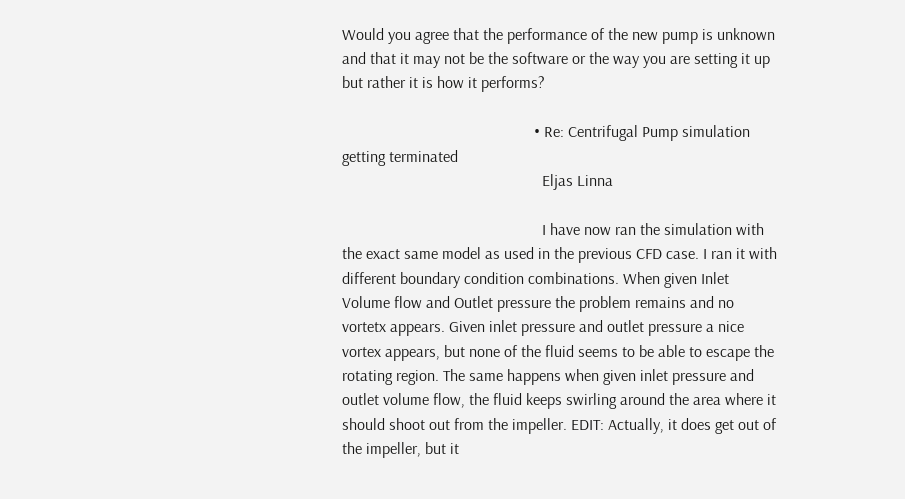Would you agree that the performance of the new pump is unknown and that it may not be the software or the way you are setting it up but rather it is how it performs?

                                                • Re: Centrifugal Pump simulation getting terminated
                                                  Eljas Linna

                                                  I have now ran the simulation with the exact same model as used in the previous CFD case. I ran it with different boundary condition combinations. When given Inlet Volume flow and Outlet pressure the problem remains and no vortetx appears. Given inlet pressure and outlet pressure a nice vortex appears, but none of the fluid seems to be able to escape the rotating region. The same happens when given inlet pressure and outlet volume flow, the fluid keeps swirling around the area where it should shoot out from the impeller. EDIT: Actually, it does get out of the impeller, but it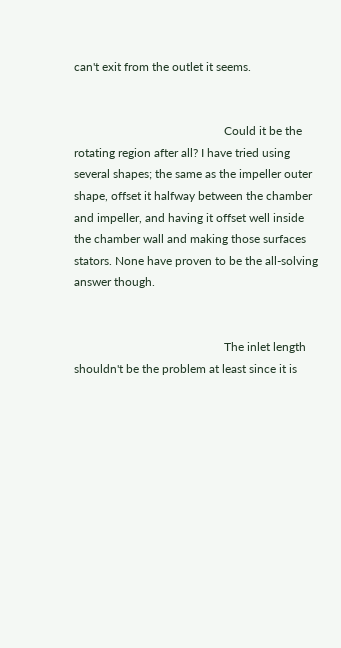can't exit from the outlet it seems.


                                                  Could it be the rotating region after all? I have tried using several shapes; the same as the impeller outer shape, offset it halfway between the chamber and impeller, and having it offset well inside the chamber wall and making those surfaces stators. None have proven to be the all-solving answer though.


                                                  The inlet length shouldn't be the problem at least since it is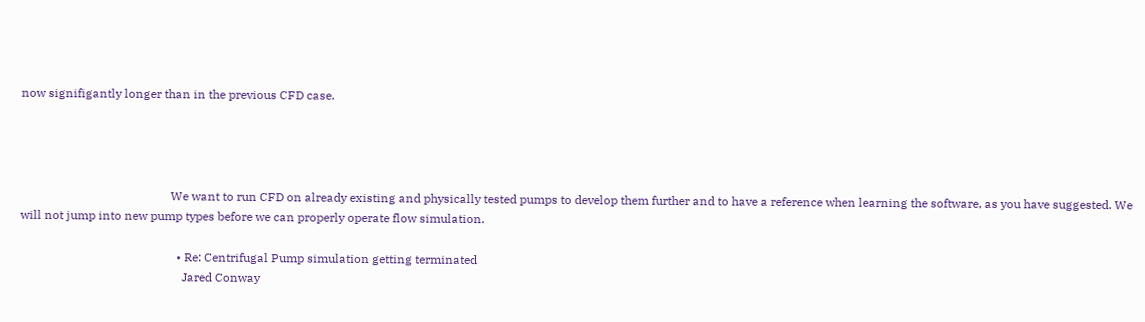now signifigantly longer than in the previous CFD case.




                                                  We want to run CFD on already existing and physically tested pumps to develop them further and to have a reference when learning the software, as you have suggested. We will not jump into new pump types before we can properly operate flow simulation.

                                                    • Re: Centrifugal Pump simulation getting terminated
                                                      Jared Conway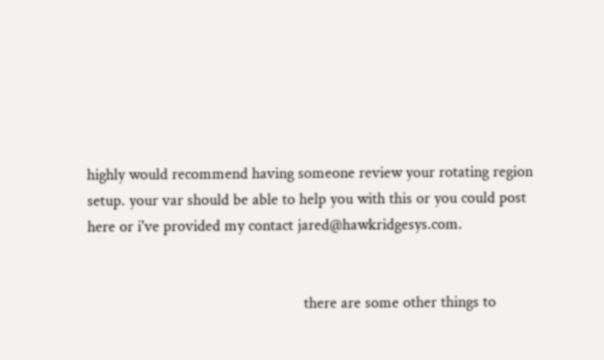highly would recommend having someone review your rotating region setup. your var should be able to help you with this or you could post here or i've provided my contact jared@hawkridgesys.com.


                                                      there are some other things to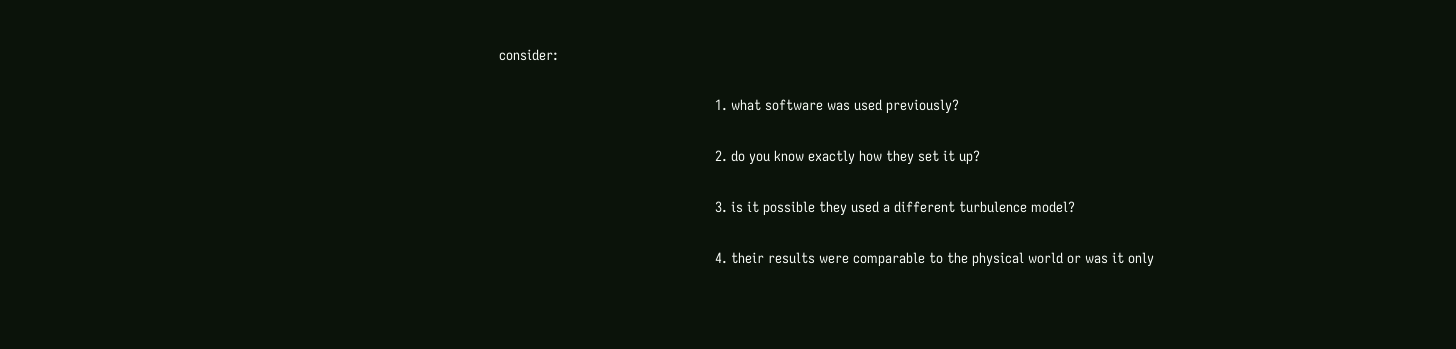consider:

                                                      1. what software was used previously?

                                                      2. do you know exactly how they set it up?

                                                      3. is it possible they used a different turbulence model?

                                                      4. their results were comparable to the physical world or was it only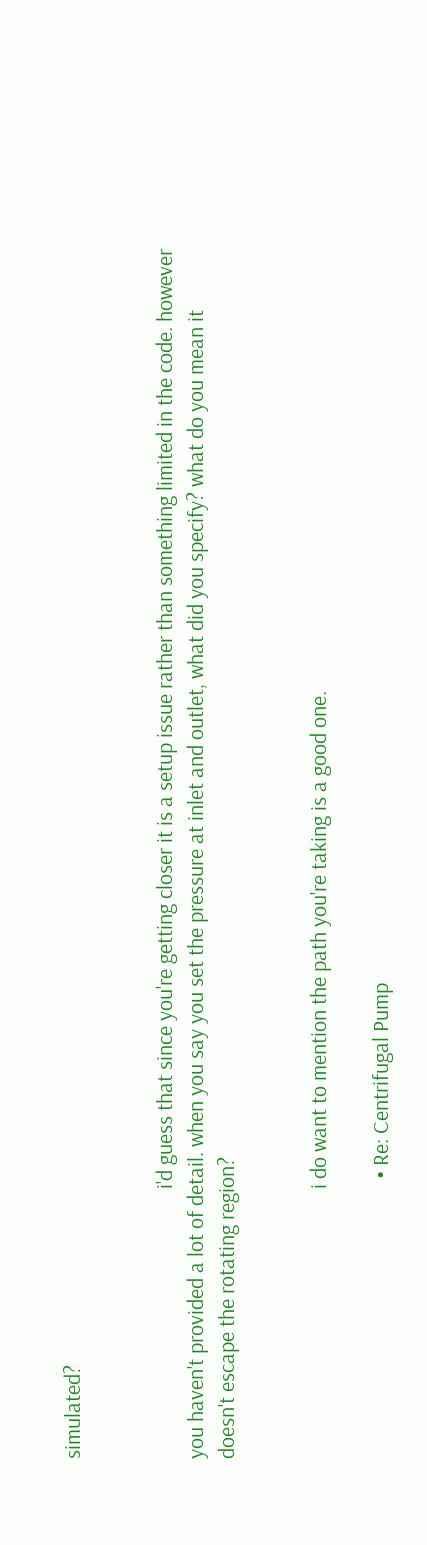simulated?


                                                      i'd guess that since you're getting closer it is a setup issue rather than something limited in the code. however you haven't provided a lot of detail. when you say you set the pressure at inlet and outlet, what did you specify? what do you mean it doesn't escape the rotating region?


                                                      i do want to mention the path you're taking is a good one.

                                                        • Re: Centrifugal Pump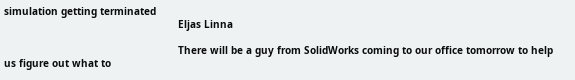simulation getting terminated
                                                          Eljas Linna

                                                          There will be a guy from SolidWorks coming to our office tomorrow to help us figure out what to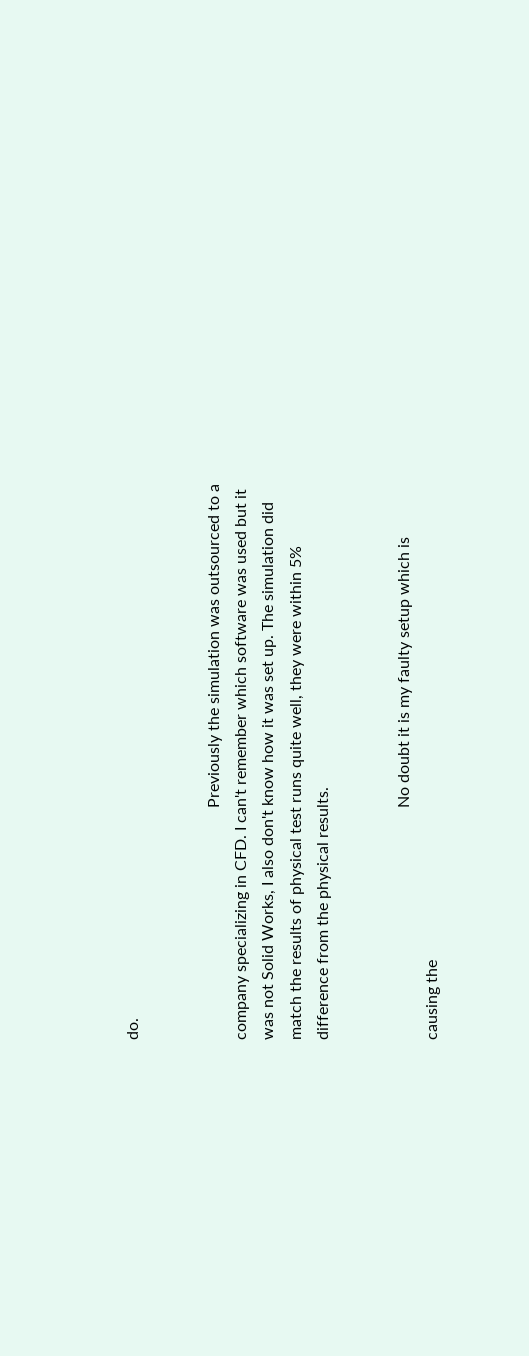do.


                                                          Previously the simulation was outsourced to a company specializing in CFD. I can't remember which software was used but it was not Solid Works, I also don't know how it was set up. The simulation did match the results of physical test runs quite well, they were within 5% difference from the physical results.


                                                          No doubt it is my faulty setup which is causing the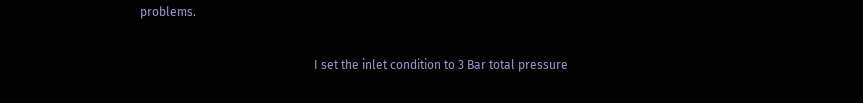problems.

                                                          I set the inlet condition to 3 Bar total pressure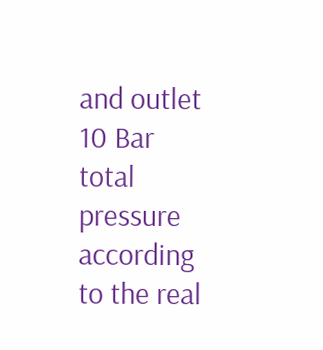and outlet 10 Bar total pressure according to the real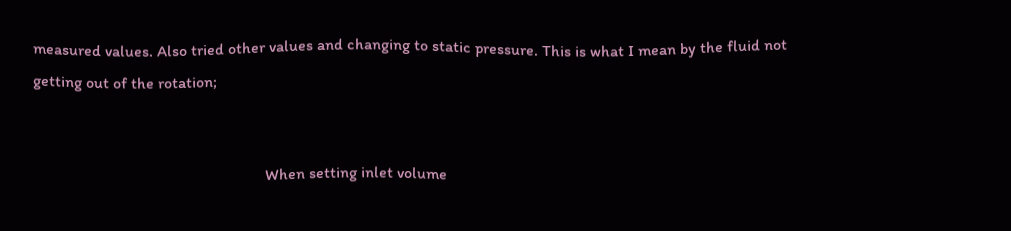measured values. Also tried other values and changing to static pressure. This is what I mean by the fluid not getting out of the rotation;


                                                          When setting inlet volume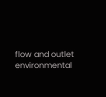flow and outlet environmental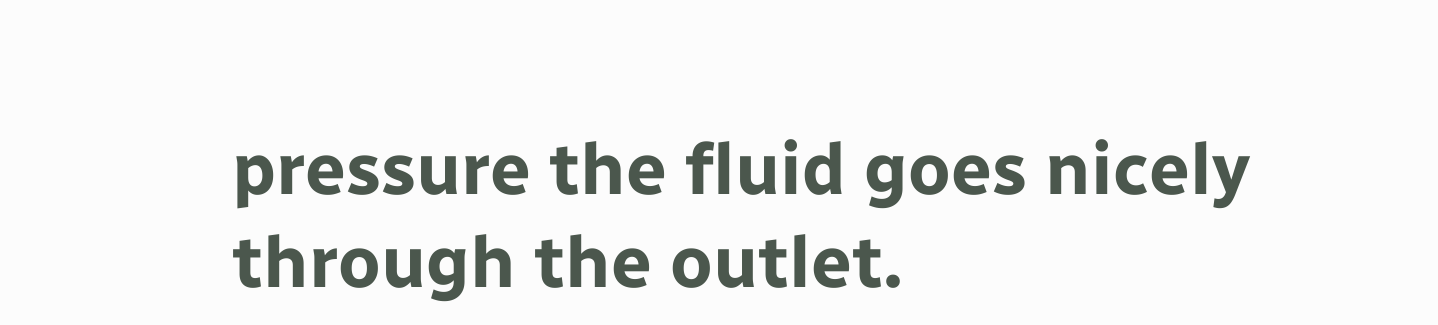pressure the fluid goes nicely through the outlet.